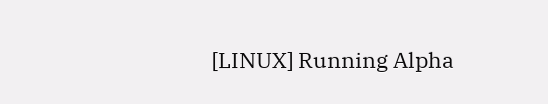[LINUX] Running Alpha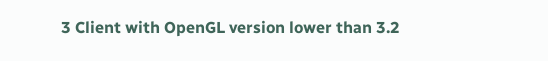3 Client with OpenGL version lower than 3.2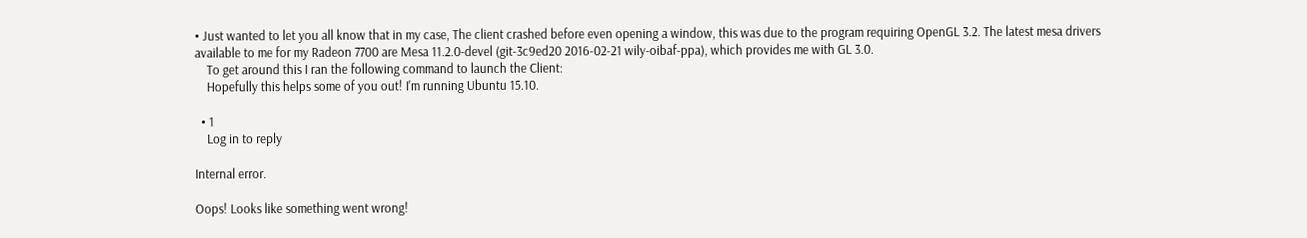• Just wanted to let you all know that in my case, The client crashed before even opening a window, this was due to the program requiring OpenGL 3.2. The latest mesa drivers available to me for my Radeon 7700 are Mesa 11.2.0-devel (git-3c9ed20 2016-02-21 wily-oibaf-ppa), which provides me with GL 3.0.
    To get around this I ran the following command to launch the Client:
    Hopefully this helps some of you out! I'm running Ubuntu 15.10.

  • 1
    Log in to reply

Internal error.

Oops! Looks like something went wrong!